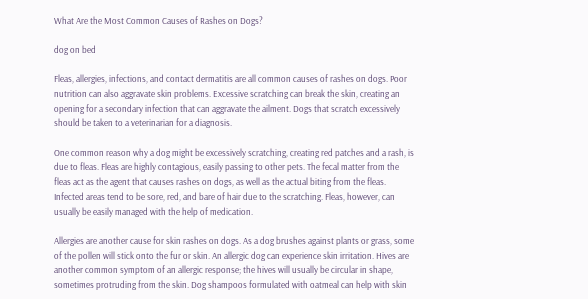What Are the Most Common Causes of Rashes on Dogs?

dog on bed

Fleas, allergies, infections, and contact dermatitis are all common causes of rashes on dogs. Poor nutrition can also aggravate skin problems. Excessive scratching can break the skin, creating an opening for a secondary infection that can aggravate the ailment. Dogs that scratch excessively should be taken to a veterinarian for a diagnosis.

One common reason why a dog might be excessively scratching, creating red patches and a rash, is due to fleas. Fleas are highly contagious, easily passing to other pets. The fecal matter from the fleas act as the agent that causes rashes on dogs, as well as the actual biting from the fleas. Infected areas tend to be sore, red, and bare of hair due to the scratching. Fleas, however, can usually be easily managed with the help of medication.

Allergies are another cause for skin rashes on dogs. As a dog brushes against plants or grass, some of the pollen will stick onto the fur or skin. An allergic dog can experience skin irritation. Hives are another common symptom of an allergic response; the hives will usually be circular in shape, sometimes protruding from the skin. Dog shampoos formulated with oatmeal can help with skin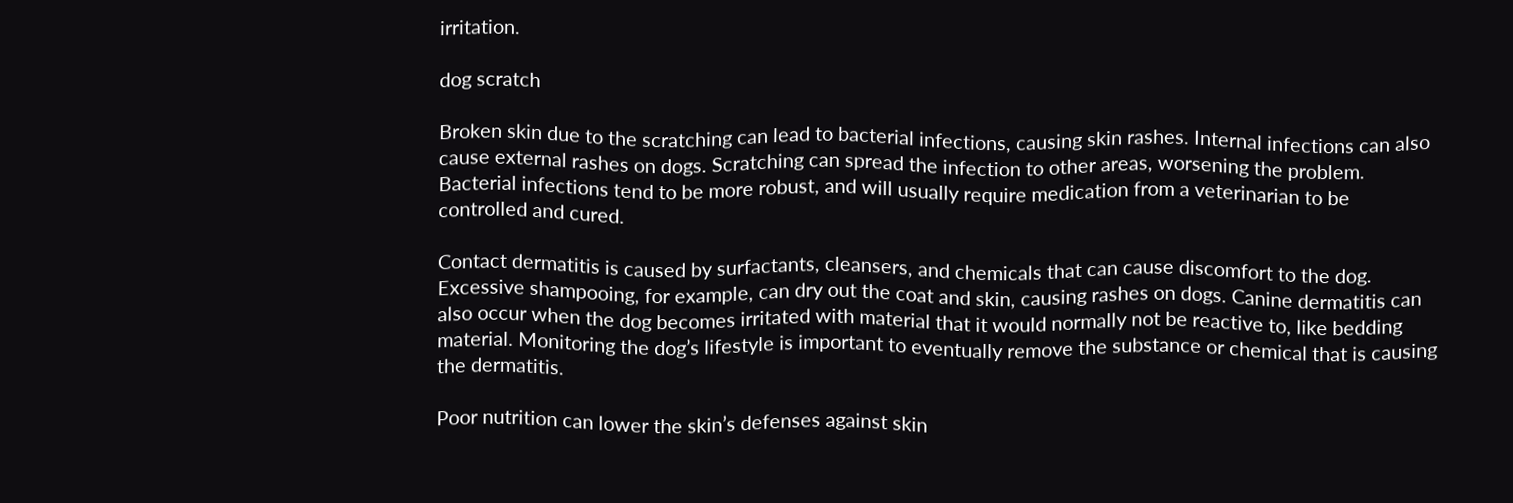irritation.

dog scratch

Broken skin due to the scratching can lead to bacterial infections, causing skin rashes. Internal infections can also cause external rashes on dogs. Scratching can spread the infection to other areas, worsening the problem. Bacterial infections tend to be more robust, and will usually require medication from a veterinarian to be controlled and cured.

Contact dermatitis is caused by surfactants, cleansers, and chemicals that can cause discomfort to the dog. Excessive shampooing, for example, can dry out the coat and skin, causing rashes on dogs. Canine dermatitis can also occur when the dog becomes irritated with material that it would normally not be reactive to, like bedding material. Monitoring the dog’s lifestyle is important to eventually remove the substance or chemical that is causing the dermatitis.

Poor nutrition can lower the skin’s defenses against skin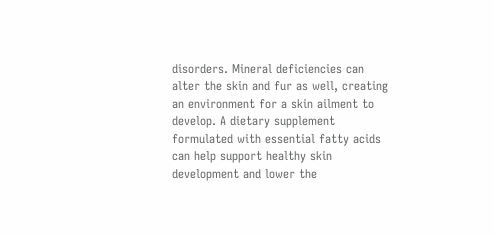disorders. Mineral deficiencies can alter the skin and fur as well, creating an environment for a skin ailment to develop. A dietary supplement formulated with essential fatty acids can help support healthy skin development and lower the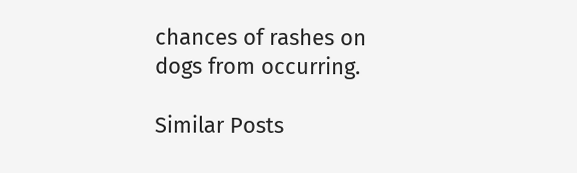chances of rashes on dogs from occurring.

Similar Posts